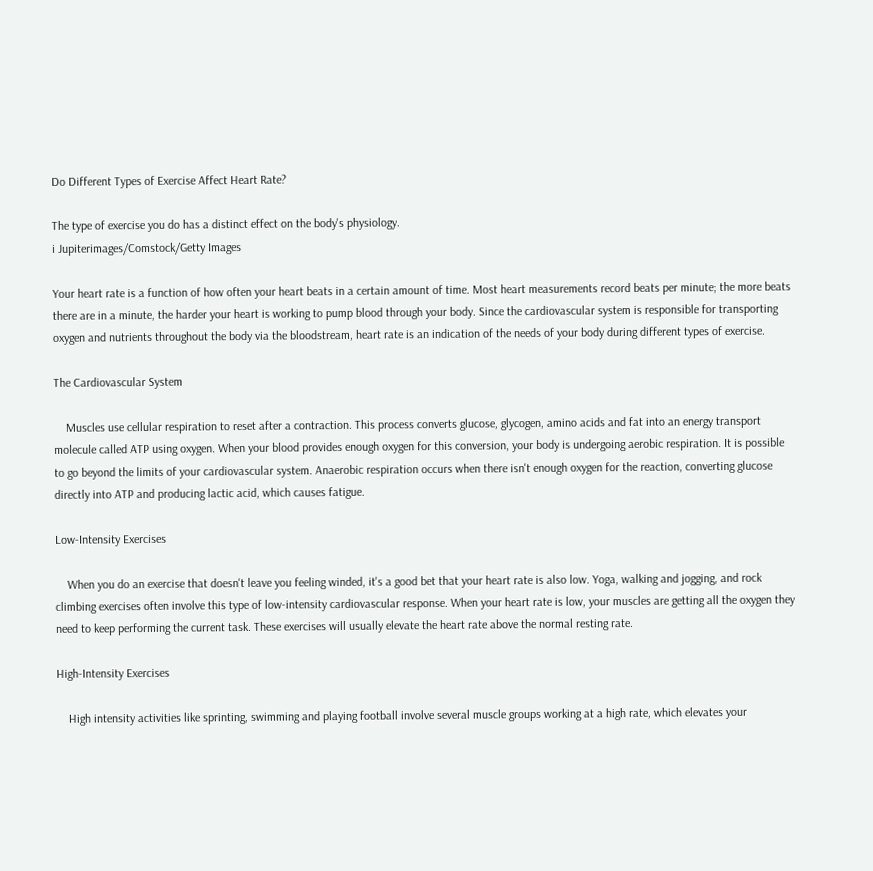Do Different Types of Exercise Affect Heart Rate?

The type of exercise you do has a distinct effect on the body's physiology.
i Jupiterimages/Comstock/Getty Images

Your heart rate is a function of how often your heart beats in a certain amount of time. Most heart measurements record beats per minute; the more beats there are in a minute, the harder your heart is working to pump blood through your body. Since the cardiovascular system is responsible for transporting oxygen and nutrients throughout the body via the bloodstream, heart rate is an indication of the needs of your body during different types of exercise.

The Cardiovascular System

    Muscles use cellular respiration to reset after a contraction. This process converts glucose, glycogen, amino acids and fat into an energy transport molecule called ATP using oxygen. When your blood provides enough oxygen for this conversion, your body is undergoing aerobic respiration. It is possible to go beyond the limits of your cardiovascular system. Anaerobic respiration occurs when there isn't enough oxygen for the reaction, converting glucose directly into ATP and producing lactic acid, which causes fatigue.

Low-Intensity Exercises

    When you do an exercise that doesn't leave you feeling winded, it's a good bet that your heart rate is also low. Yoga, walking and jogging, and rock climbing exercises often involve this type of low-intensity cardiovascular response. When your heart rate is low, your muscles are getting all the oxygen they need to keep performing the current task. These exercises will usually elevate the heart rate above the normal resting rate.

High-Intensity Exercises

    High intensity activities like sprinting, swimming and playing football involve several muscle groups working at a high rate, which elevates your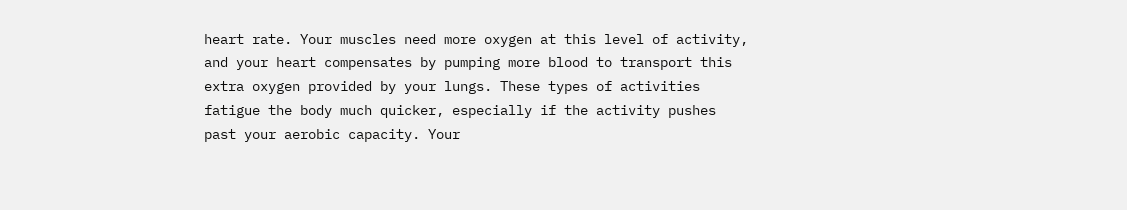heart rate. Your muscles need more oxygen at this level of activity, and your heart compensates by pumping more blood to transport this extra oxygen provided by your lungs. These types of activities fatigue the body much quicker, especially if the activity pushes past your aerobic capacity. Your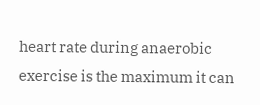heart rate during anaerobic exercise is the maximum it can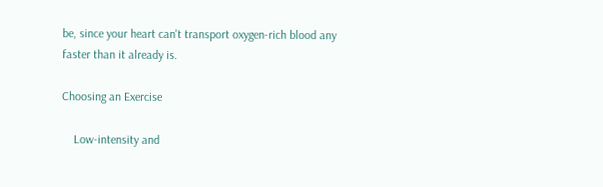be, since your heart can't transport oxygen-rich blood any faster than it already is.

Choosing an Exercise

    Low-intensity and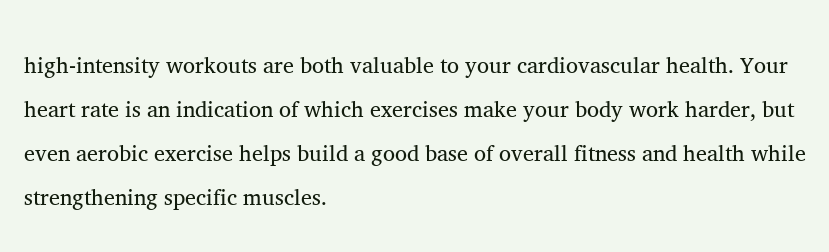high-intensity workouts are both valuable to your cardiovascular health. Your heart rate is an indication of which exercises make your body work harder, but even aerobic exercise helps build a good base of overall fitness and health while strengthening specific muscles.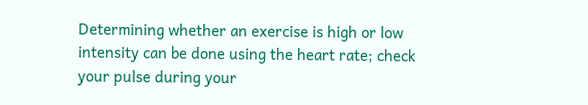Determining whether an exercise is high or low intensity can be done using the heart rate; check your pulse during your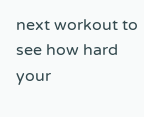next workout to see how hard your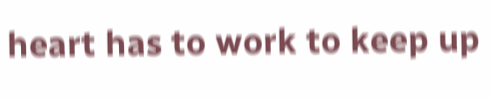heart has to work to keep up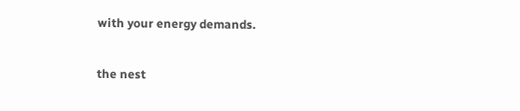with your energy demands.

the nest